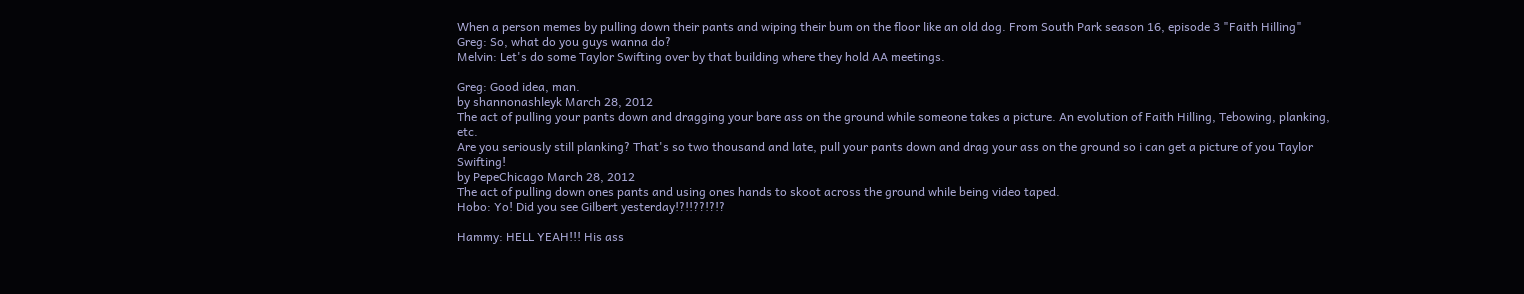When a person memes by pulling down their pants and wiping their bum on the floor like an old dog. From South Park season 16, episode 3 "Faith Hilling"
Greg: So, what do you guys wanna do?
Melvin: Let's do some Taylor Swifting over by that building where they hold AA meetings.

Greg: Good idea, man.
by shannonashleyk March 28, 2012
The act of pulling your pants down and dragging your bare ass on the ground while someone takes a picture. An evolution of Faith Hilling, Tebowing, planking, etc.
Are you seriously still planking? That's so two thousand and late, pull your pants down and drag your ass on the ground so i can get a picture of you Taylor Swifting!
by PepeChicago March 28, 2012
The act of pulling down ones pants and using ones hands to skoot across the ground while being video taped.
Hobo: Yo! Did you see Gilbert yesterday!?!!??!?!?

Hammy: HELL YEAH!!! His ass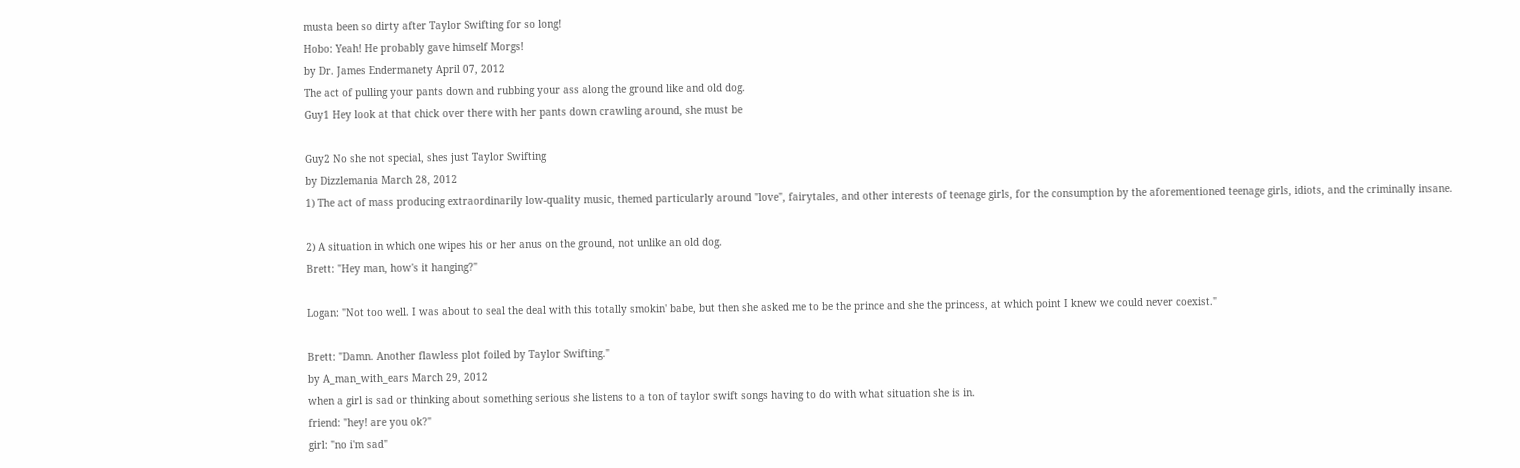musta been so dirty after Taylor Swifting for so long!
Hobo: Yeah! He probably gave himself Morgs!
by Dr. James Endermanety April 07, 2012
The act of pulling your pants down and rubbing your ass along the ground like and old dog.
Guy1 Hey look at that chick over there with her pants down crawling around, she must be

Guy2 No she not special, shes just Taylor Swifting
by Dizzlemania March 28, 2012
1) The act of mass producing extraordinarily low-quality music, themed particularly around "love", fairytales, and other interests of teenage girls, for the consumption by the aforementioned teenage girls, idiots, and the criminally insane.

2) A situation in which one wipes his or her anus on the ground, not unlike an old dog.
Brett: "Hey man, how's it hanging?"

Logan: "Not too well. I was about to seal the deal with this totally smokin' babe, but then she asked me to be the prince and she the princess, at which point I knew we could never coexist."

Brett: "Damn. Another flawless plot foiled by Taylor Swifting."
by A_man_with_ears March 29, 2012
when a girl is sad or thinking about something serious she listens to a ton of taylor swift songs having to do with what situation she is in.
friend: "hey! are you ok?"
girl: "no i'm sad"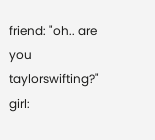friend: "oh.. are you taylorswifting?"
girl: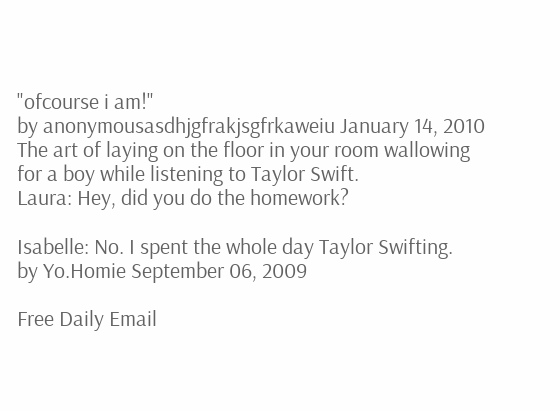"ofcourse i am!"
by anonymousasdhjgfrakjsgfrkaweiu January 14, 2010
The art of laying on the floor in your room wallowing for a boy while listening to Taylor Swift.
Laura: Hey, did you do the homework?

Isabelle: No. I spent the whole day Taylor Swifting.
by Yo.Homie September 06, 2009

Free Daily Email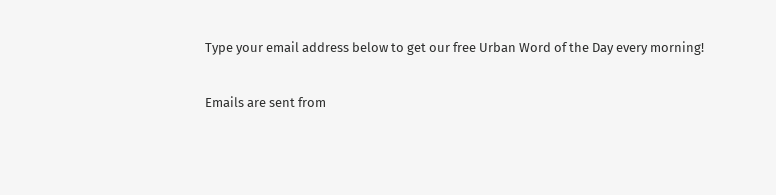Type your email address below to get our free Urban Word of the Day every morning!

Emails are sent from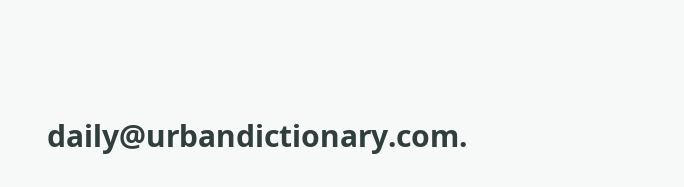daily@urbandictionary.com.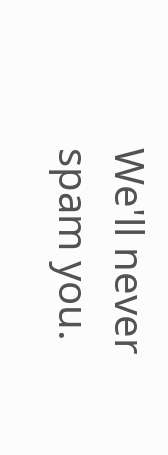We'll never spam you.